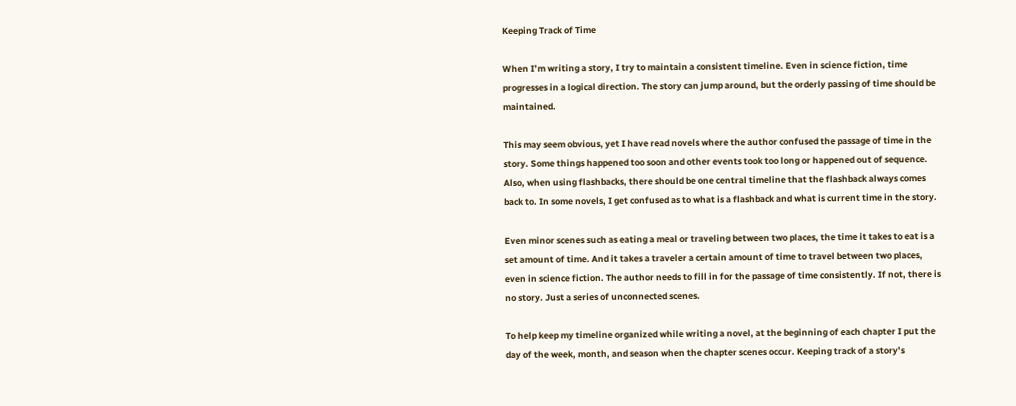Keeping Track of Time

When I’m writing a story, I try to maintain a consistent timeline. Even in science fiction, time progresses in a logical direction. The story can jump around, but the orderly passing of time should be maintained.

This may seem obvious, yet I have read novels where the author confused the passage of time in the story. Some things happened too soon and other events took too long or happened out of sequence. Also, when using flashbacks, there should be one central timeline that the flashback always comes back to. In some novels, I get confused as to what is a flashback and what is current time in the story.

Even minor scenes such as eating a meal or traveling between two places, the time it takes to eat is a set amount of time. And it takes a traveler a certain amount of time to travel between two places, even in science fiction. The author needs to fill in for the passage of time consistently. If not, there is no story. Just a series of unconnected scenes.

To help keep my timeline organized while writing a novel, at the beginning of each chapter I put the day of the week, month, and season when the chapter scenes occur. Keeping track of a story’s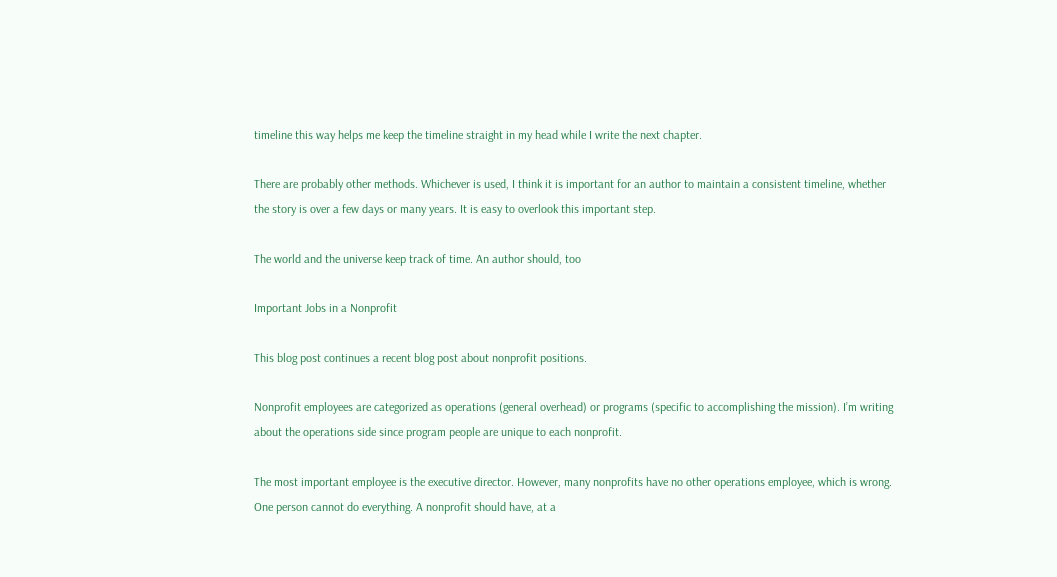timeline this way helps me keep the timeline straight in my head while I write the next chapter.

There are probably other methods. Whichever is used, I think it is important for an author to maintain a consistent timeline, whether the story is over a few days or many years. It is easy to overlook this important step.

The world and the universe keep track of time. An author should, too

Important Jobs in a Nonprofit

This blog post continues a recent blog post about nonprofit positions.

Nonprofit employees are categorized as operations (general overhead) or programs (specific to accomplishing the mission). I’m writing about the operations side since program people are unique to each nonprofit.

The most important employee is the executive director. However, many nonprofits have no other operations employee, which is wrong. One person cannot do everything. A nonprofit should have, at a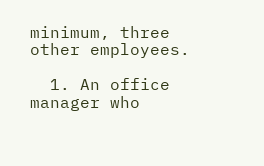minimum, three other employees.

  1. An office manager who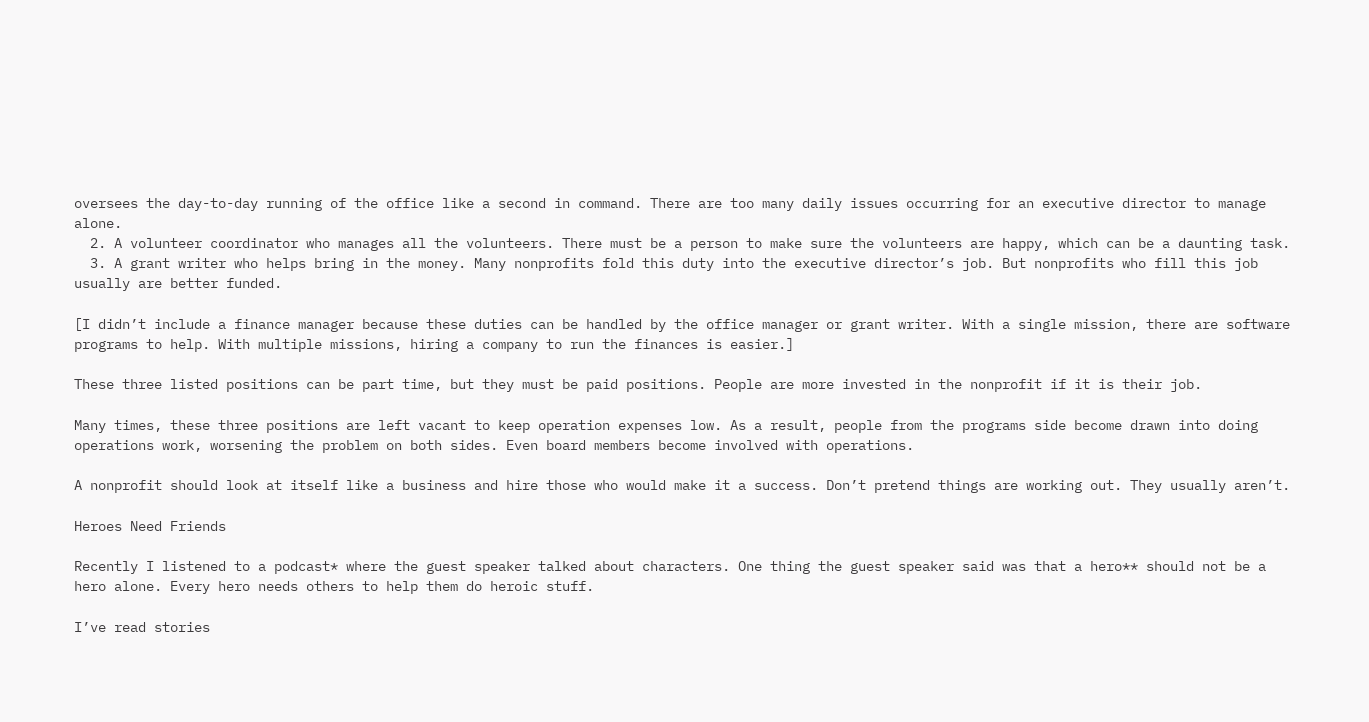oversees the day-to-day running of the office like a second in command. There are too many daily issues occurring for an executive director to manage alone.
  2. A volunteer coordinator who manages all the volunteers. There must be a person to make sure the volunteers are happy, which can be a daunting task.
  3. A grant writer who helps bring in the money. Many nonprofits fold this duty into the executive director’s job. But nonprofits who fill this job usually are better funded.

[I didn’t include a finance manager because these duties can be handled by the office manager or grant writer. With a single mission, there are software programs to help. With multiple missions, hiring a company to run the finances is easier.]

These three listed positions can be part time, but they must be paid positions. People are more invested in the nonprofit if it is their job.

Many times, these three positions are left vacant to keep operation expenses low. As a result, people from the programs side become drawn into doing operations work, worsening the problem on both sides. Even board members become involved with operations.

A nonprofit should look at itself like a business and hire those who would make it a success. Don’t pretend things are working out. They usually aren’t.

Heroes Need Friends

Recently I listened to a podcast* where the guest speaker talked about characters. One thing the guest speaker said was that a hero** should not be a hero alone. Every hero needs others to help them do heroic stuff.

I’ve read stories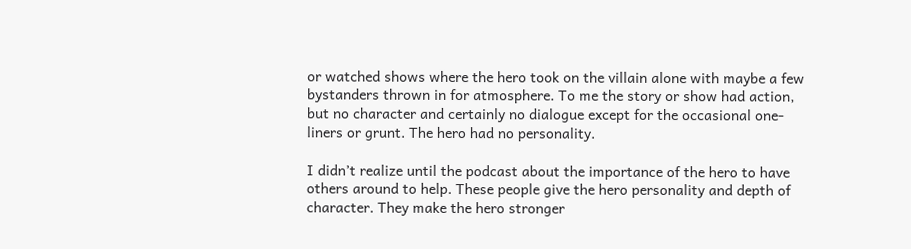or watched shows where the hero took on the villain alone with maybe a few bystanders thrown in for atmosphere. To me the story or show had action, but no character and certainly no dialogue except for the occasional one-liners or grunt. The hero had no personality.

I didn’t realize until the podcast about the importance of the hero to have others around to help. These people give the hero personality and depth of character. They make the hero stronger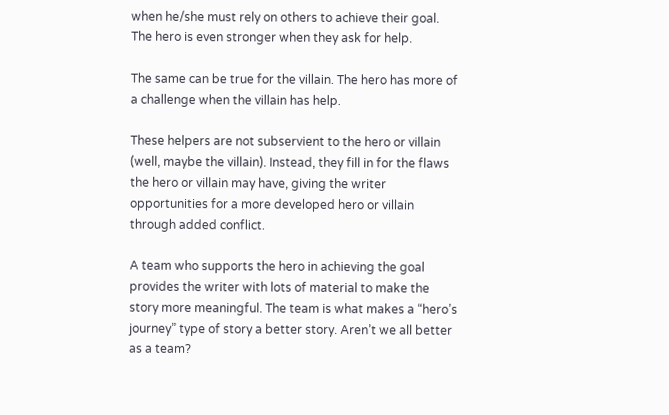when he/she must rely on others to achieve their goal. The hero is even stronger when they ask for help.

The same can be true for the villain. The hero has more of a challenge when the villain has help.

These helpers are not subservient to the hero or villain (well, maybe the villain). Instead, they fill in for the flaws the hero or villain may have, giving the writer opportunities for a more developed hero or villain through added conflict.

A team who supports the hero in achieving the goal provides the writer with lots of material to make the story more meaningful. The team is what makes a “hero’s journey” type of story a better story. Aren’t we all better as a team?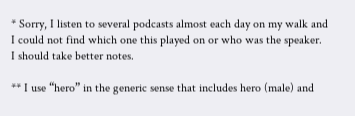* Sorry, I listen to several podcasts almost each day on my walk and I could not find which one this played on or who was the speaker. I should take better notes.

** I use “hero” in the generic sense that includes hero (male) and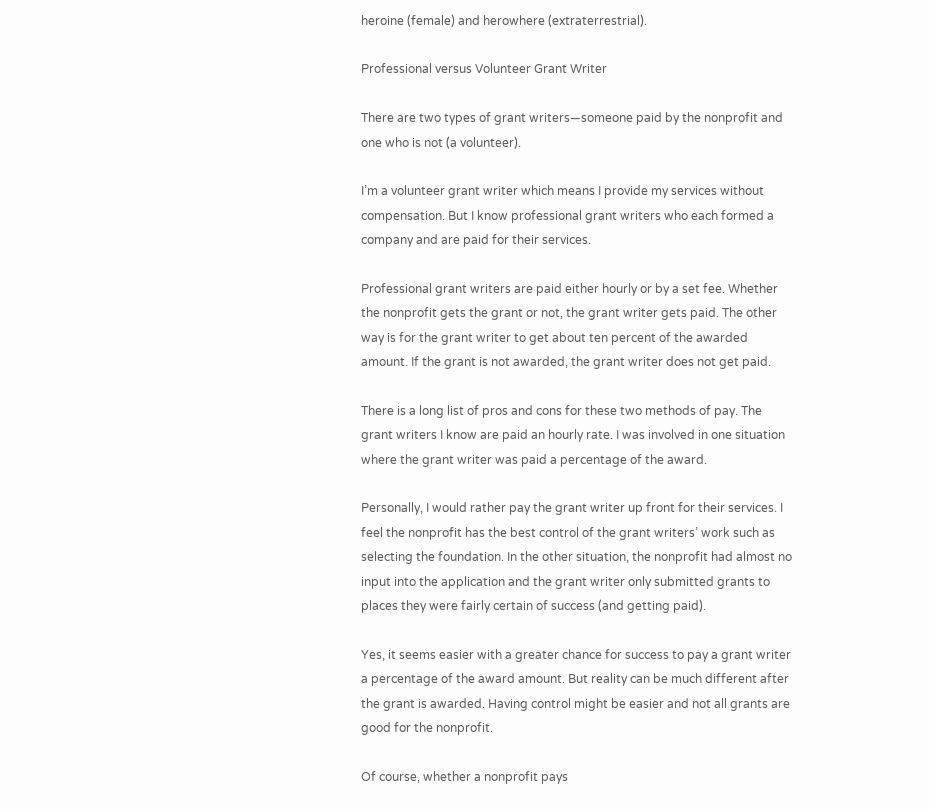heroine (female) and herowhere (extraterrestrial).

Professional versus Volunteer Grant Writer

There are two types of grant writers—someone paid by the nonprofit and one who is not (a volunteer).

I’m a volunteer grant writer which means I provide my services without compensation. But I know professional grant writers who each formed a company and are paid for their services.

Professional grant writers are paid either hourly or by a set fee. Whether the nonprofit gets the grant or not, the grant writer gets paid. The other way is for the grant writer to get about ten percent of the awarded amount. If the grant is not awarded, the grant writer does not get paid.

There is a long list of pros and cons for these two methods of pay. The grant writers I know are paid an hourly rate. I was involved in one situation where the grant writer was paid a percentage of the award.

Personally, I would rather pay the grant writer up front for their services. I feel the nonprofit has the best control of the grant writers’ work such as selecting the foundation. In the other situation, the nonprofit had almost no input into the application and the grant writer only submitted grants to places they were fairly certain of success (and getting paid).

Yes, it seems easier with a greater chance for success to pay a grant writer a percentage of the award amount. But reality can be much different after the grant is awarded. Having control might be easier and not all grants are good for the nonprofit.

Of course, whether a nonprofit pays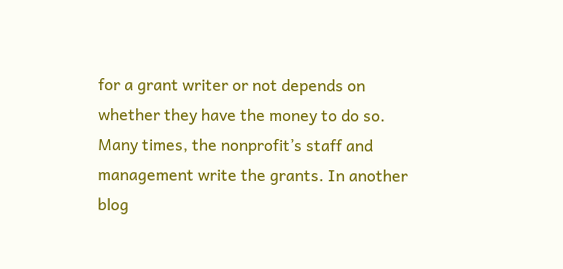for a grant writer or not depends on whether they have the money to do so. Many times, the nonprofit’s staff and management write the grants. In another blog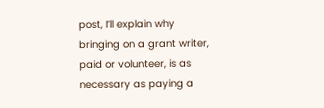post, I’ll explain why bringing on a grant writer, paid or volunteer, is as necessary as paying a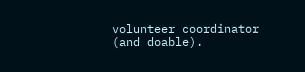volunteer coordinator (and doable).